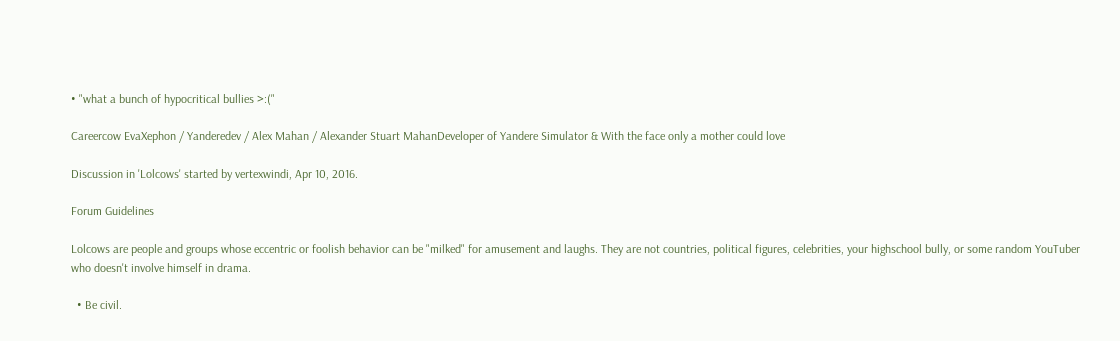• "what a bunch of hypocritical bullies >:("

Careercow EvaXephon / Yanderedev / Alex Mahan / Alexander Stuart MahanDeveloper of Yandere Simulator & With the face only a mother could love

Discussion in 'Lolcows' started by vertexwindi, Apr 10, 2016.

Forum Guidelines

Lolcows are people and groups whose eccentric or foolish behavior can be "milked" for amusement and laughs. They are not countries, political figures, celebrities, your highschool bully, or some random YouTuber who doesn't involve himself in drama.

  • Be civil.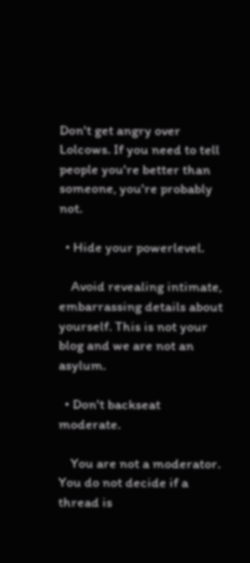Don't get angry over Lolcows. If you need to tell people you're better than someone, you're probably not.

  • Hide your powerlevel.

    Avoid revealing intimate, embarrassing details about yourself. This is not your blog and we are not an asylum.

  • Don't backseat moderate.

    You are not a moderator. You do not decide if a thread is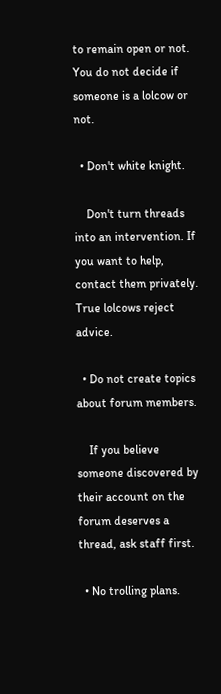to remain open or not. You do not decide if someone is a lolcow or not.

  • Don't white knight.

    Don't turn threads into an intervention. If you want to help, contact them privately. True lolcows reject advice.

  • Do not create topics about forum members.

    If you believe someone discovered by their account on the forum deserves a thread, ask staff first.

  • No trolling plans.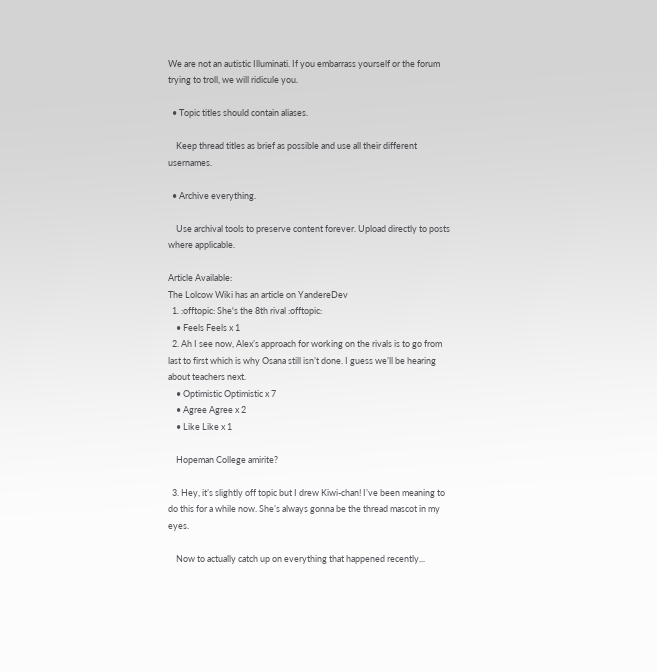We are not an autistic Illuminati. If you embarrass yourself or the forum trying to troll, we will ridicule you.

  • Topic titles should contain aliases.

    Keep thread titles as brief as possible and use all their different usernames.

  • Archive everything.

    Use archival tools to preserve content forever. Upload directly to posts where applicable.

Article Available:
The Lolcow Wiki has an article on YandereDev
  1. :offtopic: She's the 8th rival :offtopic:
    • Feels Feels x 1
  2. Ah I see now, Alex’s approach for working on the rivals is to go from last to first which is why Osana still isn’t done. I guess we’ll be hearing about teachers next.
    • Optimistic Optimistic x 7
    • Agree Agree x 2
    • Like Like x 1

    Hopeman College amirite?

  3. Hey, it’s slightly off topic but I drew Kiwi-chan! I’ve been meaning to do this for a while now. She’s always gonna be the thread mascot in my eyes.

    Now to actually catch up on everything that happened recently...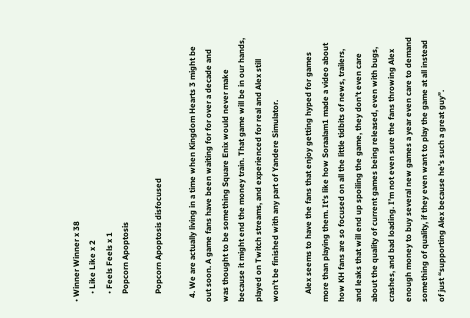• Winner Winner x 38
    • Like Like x 2
    • Feels Feels x 1
    Popcorn Apoptosis

    Popcorn Apoptosis disfocused

  4. We are actually living in a time when Kingdom Hearts 3 might be out soon. A game fans have been waiting for for over a decade and was thought to be something Square Enix would never make because it might end the money train. That game will be in our hands, played on Twitch streams, and experienced for real and Alex still won’t be finished with any part of Yandere Simulator.

    Alex seems to have the fans that enjoy getting hyped for games more than playing them. It’s like how Soraalam1 made a video about how KH fans are so focused on all the little tidbits of news, trailers, and leaks that will end up spoiling the game, they don’t even care about the quality of current games being released, even with bugs, crashes, and bad loading. I’m not even sure the fans throwing Alex enough money to buy several new games a year even care to demand something of quality, if they even want to play the game at all instead of just “supporting Alex because he’s such a great guy”.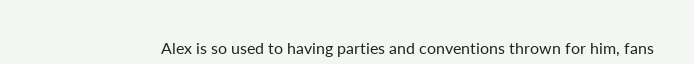Alex is so used to having parties and conventions thrown for him, fans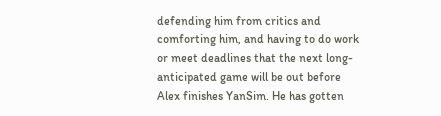defending him from critics and comforting him, and having to do work or meet deadlines that the next long-anticipated game will be out before Alex finishes YanSim. He has gotten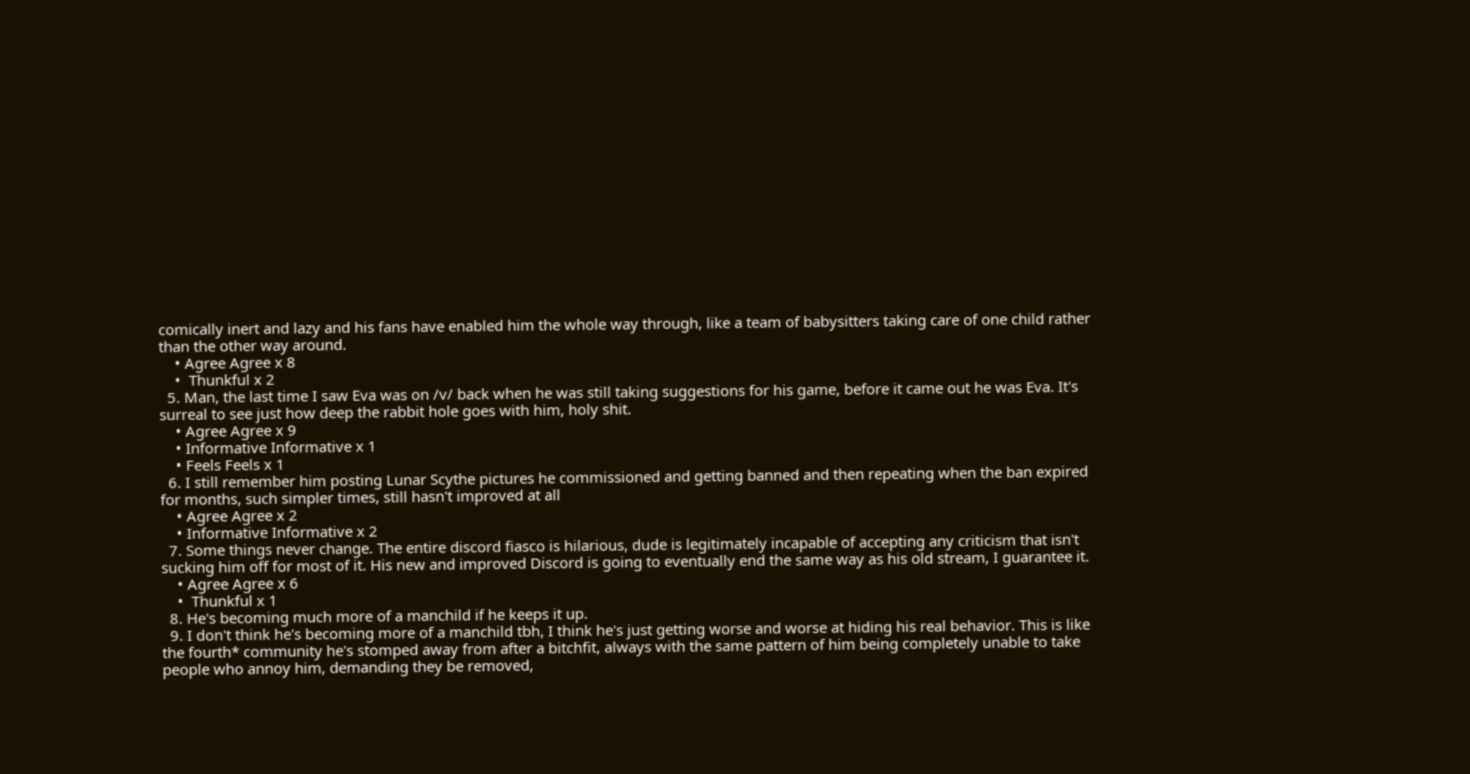comically inert and lazy and his fans have enabled him the whole way through, like a team of babysitters taking care of one child rather than the other way around.
    • Agree Agree x 8
    •  Thunkful x 2
  5. Man, the last time I saw Eva was on /v/ back when he was still taking suggestions for his game, before it came out he was Eva. It's surreal to see just how deep the rabbit hole goes with him, holy shit.
    • Agree Agree x 9
    • Informative Informative x 1
    • Feels Feels x 1
  6. I still remember him posting Lunar Scythe pictures he commissioned and getting banned and then repeating when the ban expired for months, such simpler times, still hasn't improved at all
    • Agree Agree x 2
    • Informative Informative x 2
  7. Some things never change. The entire discord fiasco is hilarious, dude is legitimately incapable of accepting any criticism that isn't sucking him off for most of it. His new and improved Discord is going to eventually end the same way as his old stream, I guarantee it.
    • Agree Agree x 6
    •  Thunkful x 1
  8. He's becoming much more of a manchild if he keeps it up.
  9. I don't think he's becoming more of a manchild tbh, I think he's just getting worse and worse at hiding his real behavior. This is like the fourth* community he's stomped away from after a bitchfit, always with the same pattern of him being completely unable to take people who annoy him, demanding they be removed,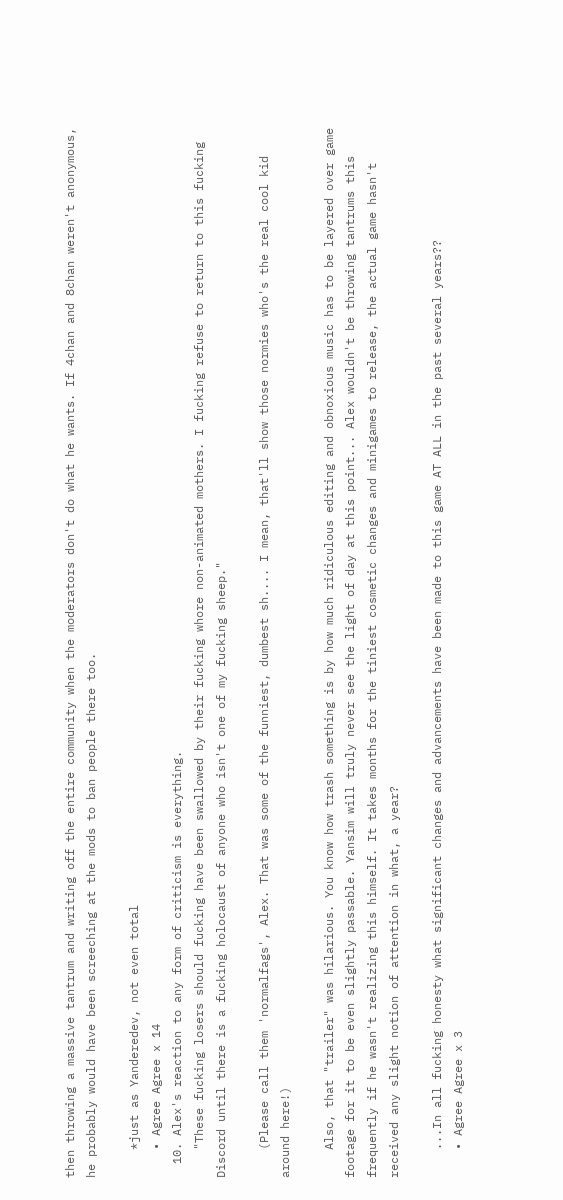then throwing a massive tantrum and writing off the entire community when the moderators don't do what he wants. If 4chan and 8chan weren't anonymous, he probably would have been screeching at the mods to ban people there too.

    *just as Yanderedev, not even total
    • Agree Agree x 14
  10. Alex's reaction to any form of criticism is everything.
    "These fucking losers should fucking have been swallowed by their fucking whore non-animated mothers. I fucking refuse to return to this fucking Discord until there is a fucking holocaust of anyone who isn't one of my fucking sheep."

    (Please call them 'normalfags', Alex. That was some of the funniest, dumbest sh.... I mean, that'll show those normies who's the real cool kid around here!)

    Also, that "trailer" was hilarious. You know how trash something is by how much ridiculous editing and obnoxious music has to be layered over game footage for it to be even slightly passable. Yansim will truly never see the light of day at this point... Alex wouldn't be throwing tantrums this frequently if he wasn't realizing this himself. It takes months for the tiniest cosmetic changes and minigames to release, the actual game hasn't received any slight notion of attention in what, a year?

    ...In all fucking honesty what significant changes and advancements have been made to this game AT ALL in the past several years??
    • Agree Agree x 3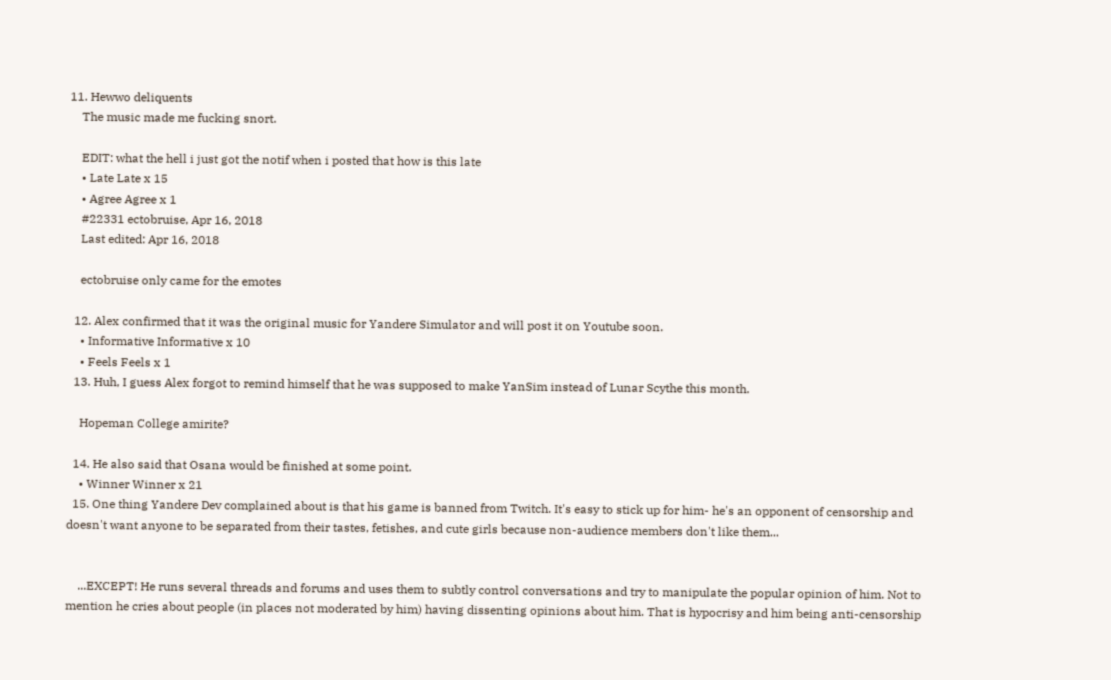11. Hewwo deliquents
    The music made me fucking snort.

    EDIT: what the hell i just got the notif when i posted that how is this late
    • Late Late x 15
    • Agree Agree x 1
    #22331 ectobruise, Apr 16, 2018
    Last edited: Apr 16, 2018

    ectobruise only came for the emotes

  12. Alex confirmed that it was the original music for Yandere Simulator and will post it on Youtube soon.
    • Informative Informative x 10
    • Feels Feels x 1
  13. Huh, I guess Alex forgot to remind himself that he was supposed to make YanSim instead of Lunar Scythe this month.

    Hopeman College amirite?

  14. He also said that Osana would be finished at some point.
    • Winner Winner x 21
  15. One thing Yandere Dev complained about is that his game is banned from Twitch. It's easy to stick up for him- he's an opponent of censorship and doesn't want anyone to be separated from their tastes, fetishes, and cute girls because non-audience members don't like them...


    ...EXCEPT! He runs several threads and forums and uses them to subtly control conversations and try to manipulate the popular opinion of him. Not to mention he cries about people (in places not moderated by him) having dissenting opinions about him. That is hypocrisy and him being anti-censorship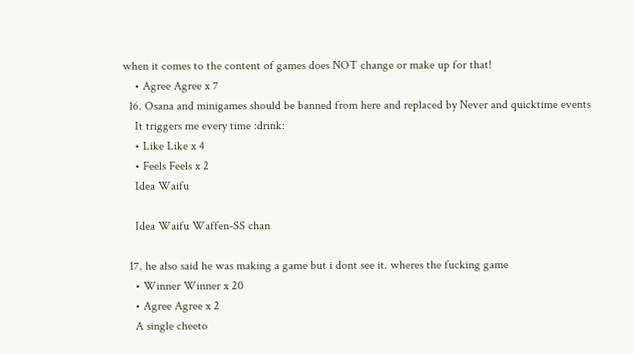when it comes to the content of games does NOT change or make up for that!
    • Agree Agree x 7
  16. Osana and minigames should be banned from here and replaced by Never and quicktime events
    It triggers me every time :drink:
    • Like Like x 4
    • Feels Feels x 2
    Idea Waifu

    Idea Waifu Waffen-SS chan

  17. he also said he was making a game but i dont see it. wheres the fucking game
    • Winner Winner x 20
    • Agree Agree x 2
    A single cheeto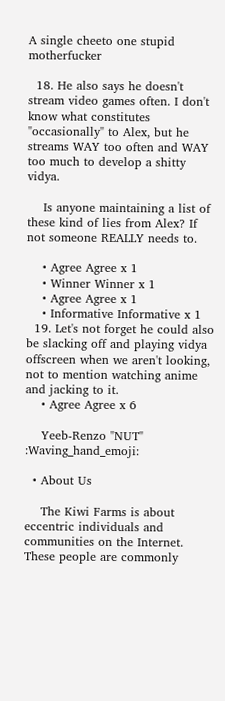A single cheeto one stupid motherfucker

  18. He also says he doesn't stream video games often. I don't know what constitutes "occasionally" to Alex, but he streams WAY too often and WAY too much to develop a shitty vidya.

    Is anyone maintaining a list of these kind of lies from Alex? If not someone REALLY needs to.

    • Agree Agree x 1
    • Winner Winner x 1
    • Agree Agree x 1
    • Informative Informative x 1
  19. Let's not forget he could also be slacking off and playing vidya offscreen when we aren't looking, not to mention watching anime and jacking to it.
    • Agree Agree x 6

    Yeeb-Renzo "NUT" :Waving_hand_emoji:

  • About Us

    The Kiwi Farms is about eccentric individuals and communities on the Internet. These people are commonly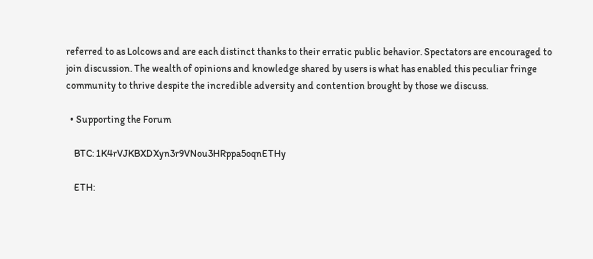referred to as Lolcows and are each distinct thanks to their erratic public behavior. Spectators are encouraged to join discussion. The wealth of opinions and knowledge shared by users is what has enabled this peculiar fringe community to thrive despite the incredible adversity and contention brought by those we discuss.

  • Supporting the Forum

    BTC: 1K4rVJKBXDXyn3r9VNou3HRppa5oqnETHy

    ETH: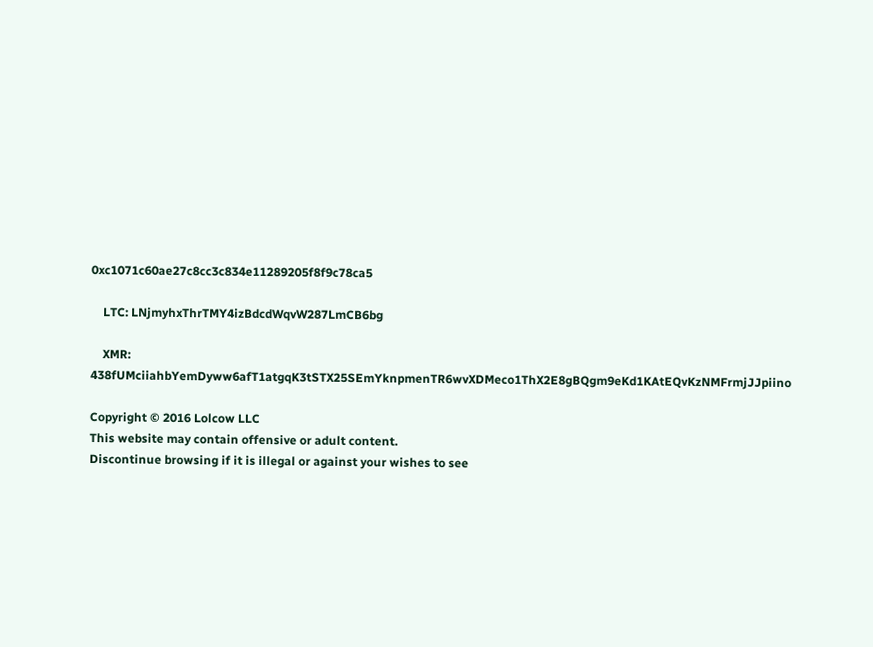0xc1071c60ae27c8cc3c834e11289205f8f9c78ca5

    LTC: LNjmyhxThrTMY4izBdcdWqvW287LmCB6bg

    XMR: 438fUMciiahbYemDyww6afT1atgqK3tSTX25SEmYknpmenTR6wvXDMeco1ThX2E8gBQgm9eKd1KAtEQvKzNMFrmjJJpiino

Copyright © 2016 Lolcow LLC
This website may contain offensive or adult content.
Discontinue browsing if it is illegal or against your wishes to see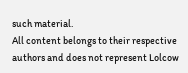such material.
All content belongs to their respective authors and does not represent Lolcow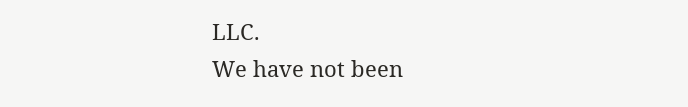LLC.
We have not been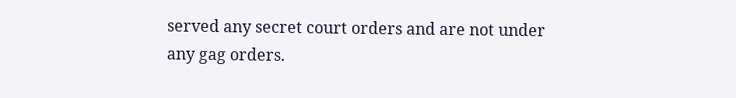served any secret court orders and are not under any gag orders.